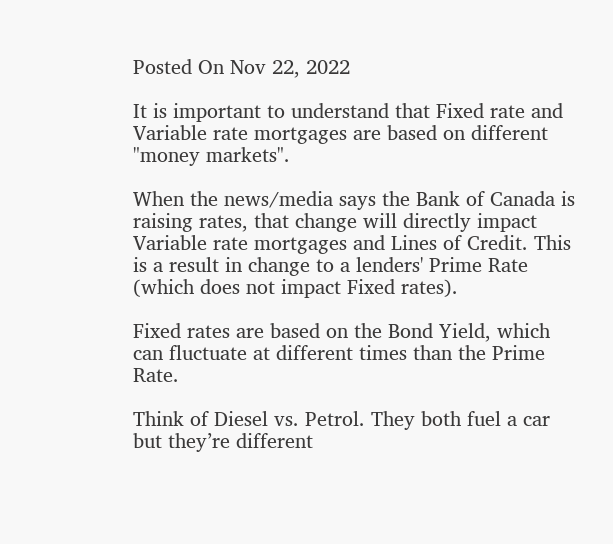Posted On Nov 22, 2022

It is important to understand that Fixed rate and Variable rate mortgages are based on different "money markets".

When the news/media says the Bank of Canada is raising rates, that change will directly impact Variable rate mortgages and Lines of Credit. This is a result in change to a lenders' Prime Rate (which does not impact Fixed rates).

Fixed rates are based on the Bond Yield, which can fluctuate at different times than the Prime Rate.

Think of Diesel vs. Petrol. They both fuel a car but they’re different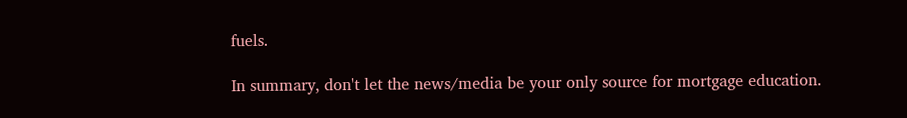fuels.

In summary, don't let the news/media be your only source for mortgage education.